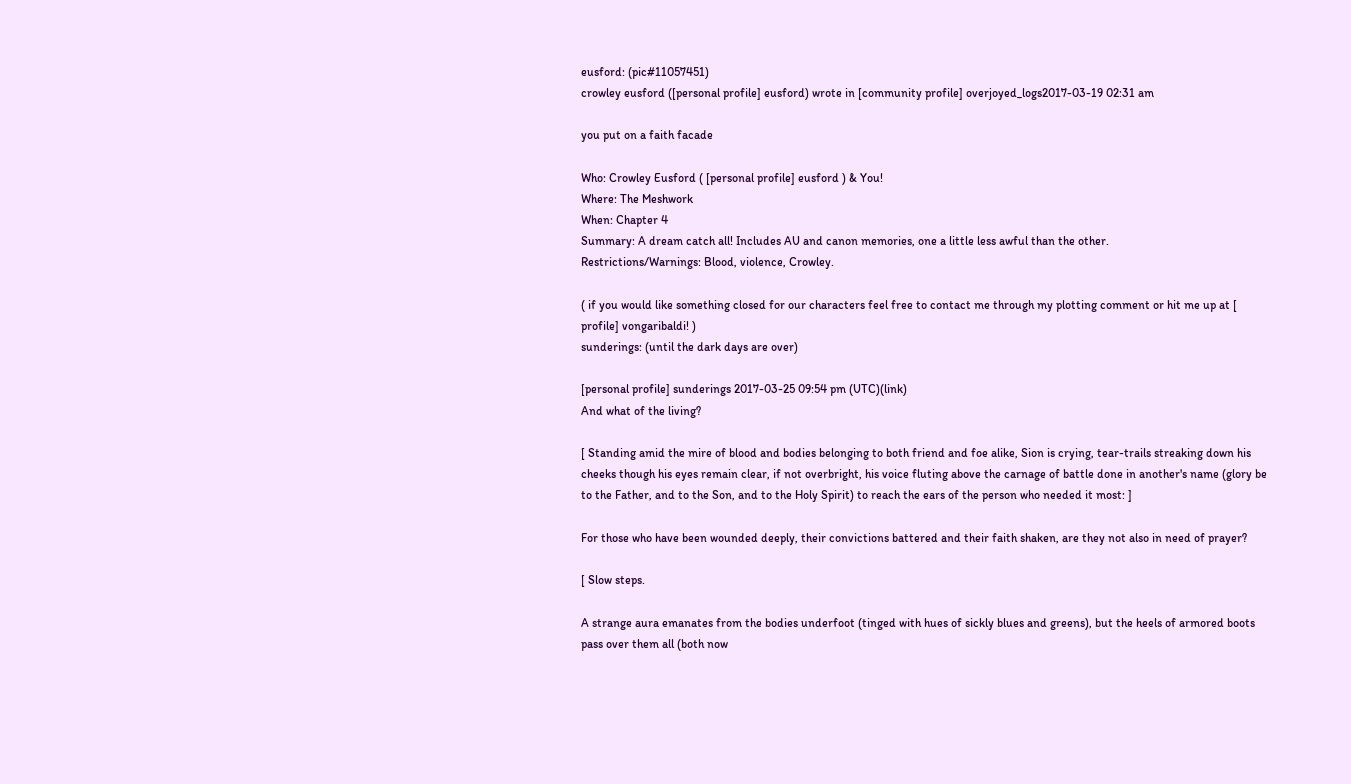eusford: (pic#11057451)
crowley eusford ([personal profile] eusford) wrote in [community profile] overjoyed_logs2017-03-19 02:31 am

you put on a faith facade

Who: Crowley Eusford ( [personal profile] eusford ) & You!
Where: The Meshwork
When: Chapter 4
Summary: A dream catch all! Includes AU and canon memories, one a little less awful than the other.
Restrictions/Warnings: Blood, violence, Crowley.

( if you would like something closed for our characters feel free to contact me through my plotting comment or hit me up at [ profile] vongaribaldi! )
sunderings: (until the dark days are over)

[personal profile] sunderings 2017-03-25 09:54 pm (UTC)(link)
And what of the living?

[ Standing amid the mire of blood and bodies belonging to both friend and foe alike, Sion is crying, tear-trails streaking down his cheeks though his eyes remain clear, if not overbright, his voice fluting above the carnage of battle done in another's name (glory be to the Father, and to the Son, and to the Holy Spirit) to reach the ears of the person who needed it most: ]

For those who have been wounded deeply, their convictions battered and their faith shaken, are they not also in need of prayer?

[ Slow steps.

A strange aura emanates from the bodies underfoot (tinged with hues of sickly blues and greens), but the heels of armored boots pass over them all (both now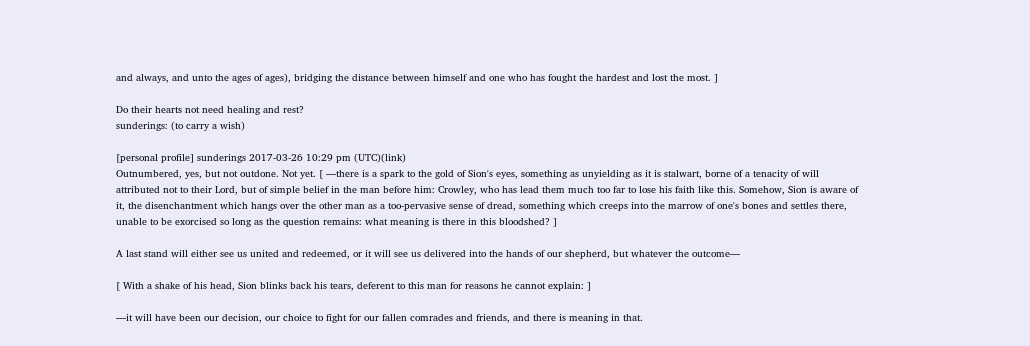and always, and unto the ages of ages), bridging the distance between himself and one who has fought the hardest and lost the most. ]

Do their hearts not need healing and rest?
sunderings: (to carry a wish)

[personal profile] sunderings 2017-03-26 10:29 pm (UTC)(link)
Outnumbered, yes, but not outdone. Not yet. [ —there is a spark to the gold of Sion's eyes, something as unyielding as it is stalwart, borne of a tenacity of will attributed not to their Lord, but of simple belief in the man before him: Crowley, who has lead them much too far to lose his faith like this. Somehow, Sion is aware of it, the disenchantment which hangs over the other man as a too-pervasive sense of dread, something which creeps into the marrow of one's bones and settles there, unable to be exorcised so long as the question remains: what meaning is there in this bloodshed? ]

A last stand will either see us united and redeemed, or it will see us delivered into the hands of our shepherd, but whatever the outcome—

[ With a shake of his head, Sion blinks back his tears, deferent to this man for reasons he cannot explain: ]

—it will have been our decision, our choice to fight for our fallen comrades and friends, and there is meaning in that.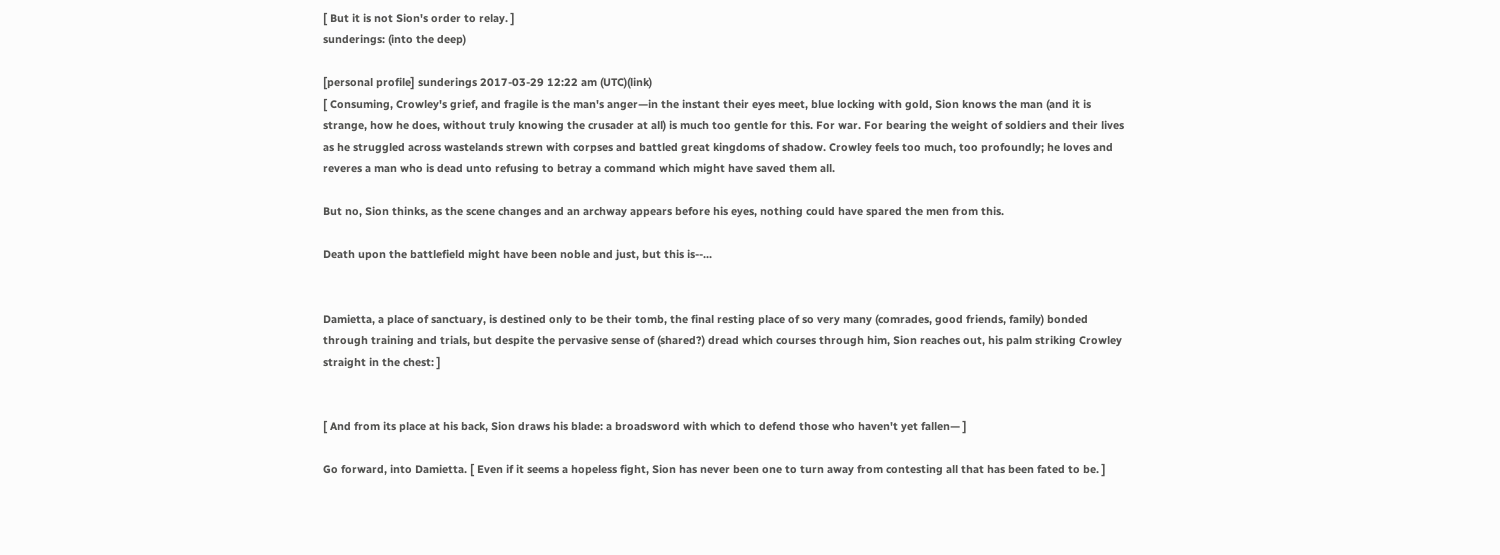[ But it is not Sion's order to relay. ]
sunderings: (into the deep)

[personal profile] sunderings 2017-03-29 12:22 am (UTC)(link)
[ Consuming, Crowley's grief, and fragile is the man's anger—in the instant their eyes meet, blue locking with gold, Sion knows the man (and it is strange, how he does, without truly knowing the crusader at all) is much too gentle for this. For war. For bearing the weight of soldiers and their lives as he struggled across wastelands strewn with corpses and battled great kingdoms of shadow. Crowley feels too much, too profoundly; he loves and reveres a man who is dead unto refusing to betray a command which might have saved them all.

But no, Sion thinks, as the scene changes and an archway appears before his eyes, nothing could have spared the men from this.

Death upon the battlefield might have been noble and just, but this is--...


Damietta, a place of sanctuary, is destined only to be their tomb, the final resting place of so very many (comrades, good friends, family) bonded through training and trials, but despite the pervasive sense of (shared?) dread which courses through him, Sion reaches out, his palm striking Crowley straight in the chest: ]


[ And from its place at his back, Sion draws his blade: a broadsword with which to defend those who haven't yet fallen— ]

Go forward, into Damietta. [ Even if it seems a hopeless fight, Sion has never been one to turn away from contesting all that has been fated to be. ]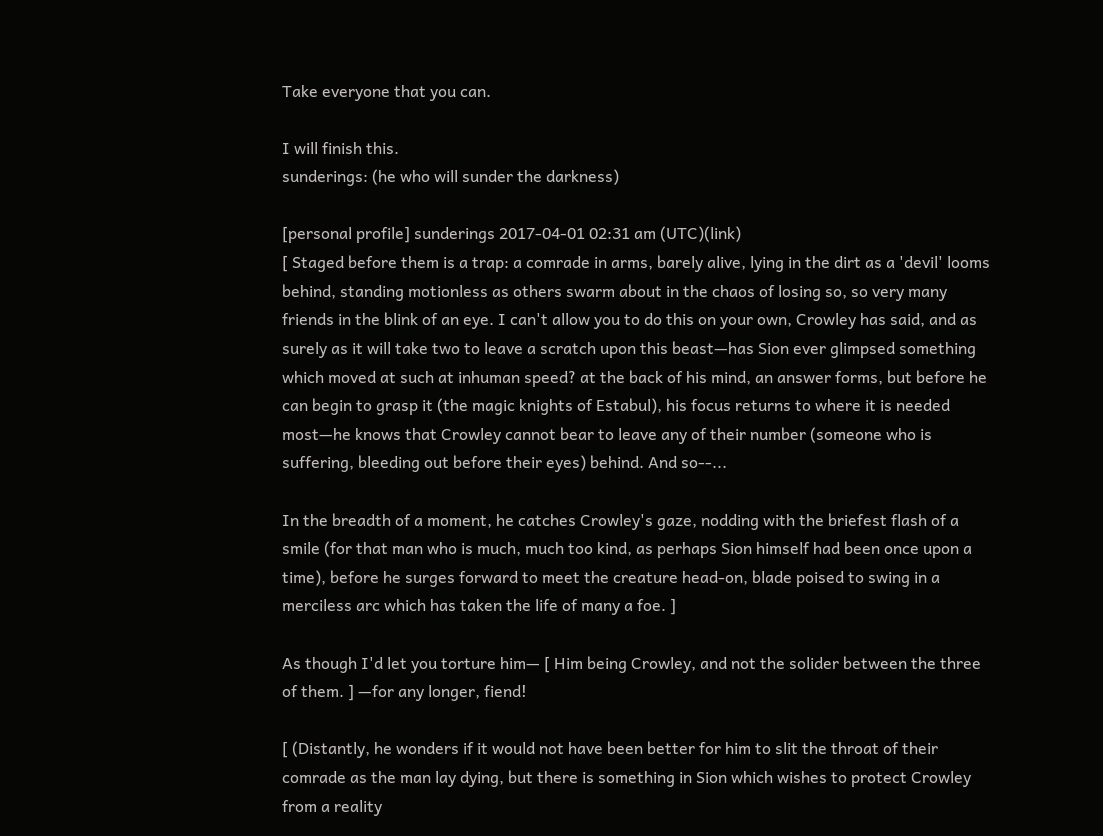Take everyone that you can.

I will finish this.
sunderings: (he who will sunder the darkness)

[personal profile] sunderings 2017-04-01 02:31 am (UTC)(link)
[ Staged before them is a trap: a comrade in arms, barely alive, lying in the dirt as a 'devil' looms behind, standing motionless as others swarm about in the chaos of losing so, so very many friends in the blink of an eye. I can't allow you to do this on your own, Crowley has said, and as surely as it will take two to leave a scratch upon this beast—has Sion ever glimpsed something which moved at such at inhuman speed? at the back of his mind, an answer forms, but before he can begin to grasp it (the magic knights of Estabul), his focus returns to where it is needed most—he knows that Crowley cannot bear to leave any of their number (someone who is suffering, bleeding out before their eyes) behind. And so--...

In the breadth of a moment, he catches Crowley's gaze, nodding with the briefest flash of a smile (for that man who is much, much too kind, as perhaps Sion himself had been once upon a time), before he surges forward to meet the creature head-on, blade poised to swing in a merciless arc which has taken the life of many a foe. ]

As though I'd let you torture him— [ Him being Crowley, and not the solider between the three of them. ] —for any longer, fiend!

[ (Distantly, he wonders if it would not have been better for him to slit the throat of their comrade as the man lay dying, but there is something in Sion which wishes to protect Crowley from a reality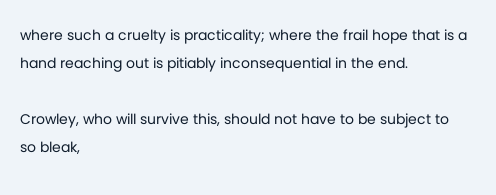where such a cruelty is practicality; where the frail hope that is a hand reaching out is pitiably inconsequential in the end.

Crowley, who will survive this, should not have to be subject to so bleak,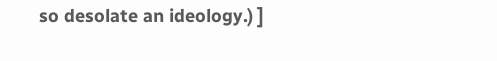so desolate an ideology.) ]